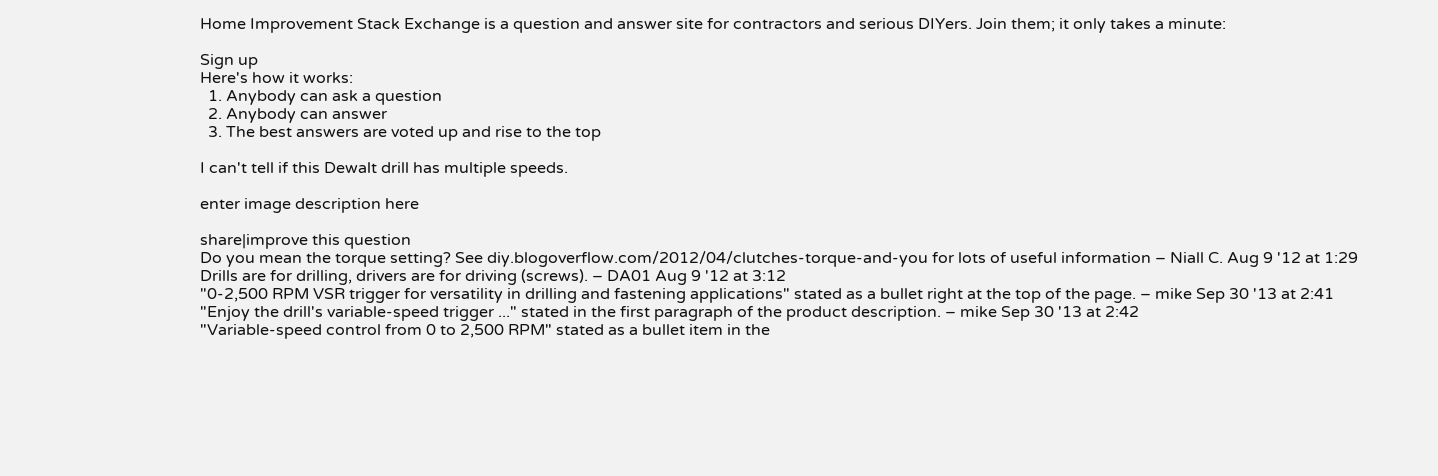Home Improvement Stack Exchange is a question and answer site for contractors and serious DIYers. Join them; it only takes a minute:

Sign up
Here's how it works:
  1. Anybody can ask a question
  2. Anybody can answer
  3. The best answers are voted up and rise to the top

I can't tell if this Dewalt drill has multiple speeds.

enter image description here

share|improve this question
Do you mean the torque setting? See diy.blogoverflow.com/2012/04/clutches-torque-and-you for lots of useful information – Niall C. Aug 9 '12 at 1:29
Drills are for drilling, drivers are for driving (screws). – DA01 Aug 9 '12 at 3:12
"0-2,500 RPM VSR trigger for versatility in drilling and fastening applications" stated as a bullet right at the top of the page. – mike Sep 30 '13 at 2:41
"Enjoy the drill's variable-speed trigger ..." stated in the first paragraph of the product description. – mike Sep 30 '13 at 2:42
"Variable-speed control from 0 to 2,500 RPM" stated as a bullet item in the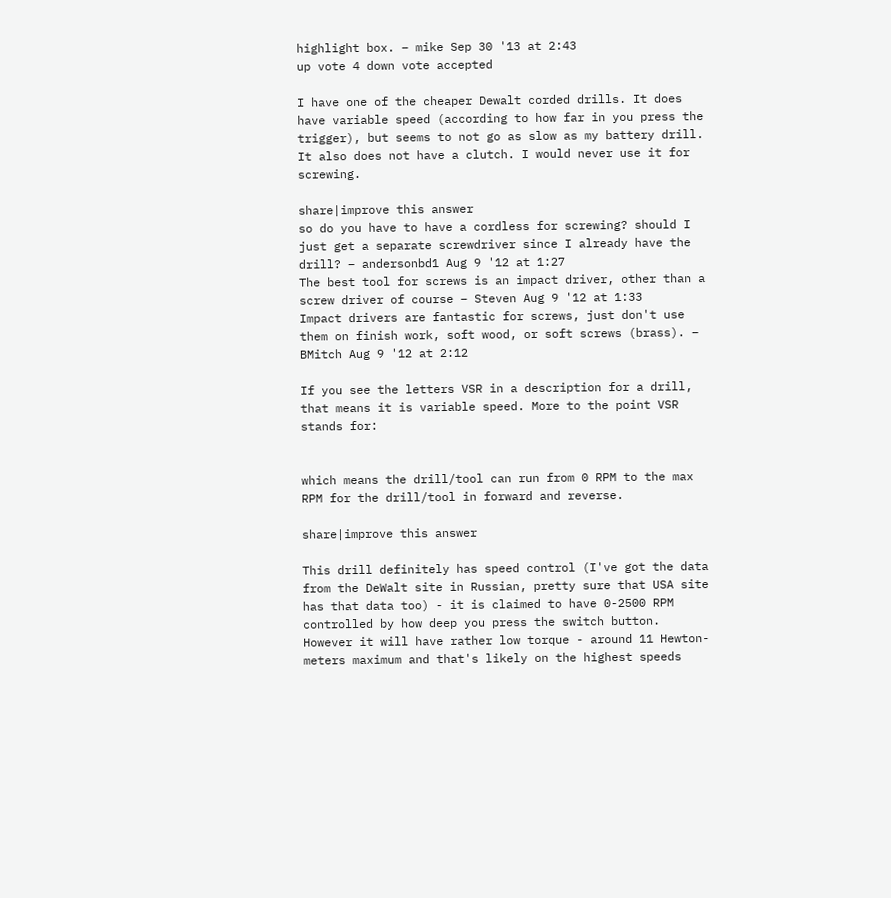highlight box. – mike Sep 30 '13 at 2:43
up vote 4 down vote accepted

I have one of the cheaper Dewalt corded drills. It does have variable speed (according to how far in you press the trigger), but seems to not go as slow as my battery drill. It also does not have a clutch. I would never use it for screwing.

share|improve this answer
so do you have to have a cordless for screwing? should I just get a separate screwdriver since I already have the drill? – andersonbd1 Aug 9 '12 at 1:27
The best tool for screws is an impact driver, other than a screw driver of course – Steven Aug 9 '12 at 1:33
Impact drivers are fantastic for screws, just don't use them on finish work, soft wood, or soft screws (brass). – BMitch Aug 9 '12 at 2:12

If you see the letters VSR in a description for a drill, that means it is variable speed. More to the point VSR stands for:


which means the drill/tool can run from 0 RPM to the max RPM for the drill/tool in forward and reverse.

share|improve this answer

This drill definitely has speed control (I've got the data from the DeWalt site in Russian, pretty sure that USA site has that data too) - it is claimed to have 0-2500 RPM controlled by how deep you press the switch button. However it will have rather low torque - around 11 Hewton-meters maximum and that's likely on the highest speeds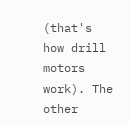(that's how drill motors work). The other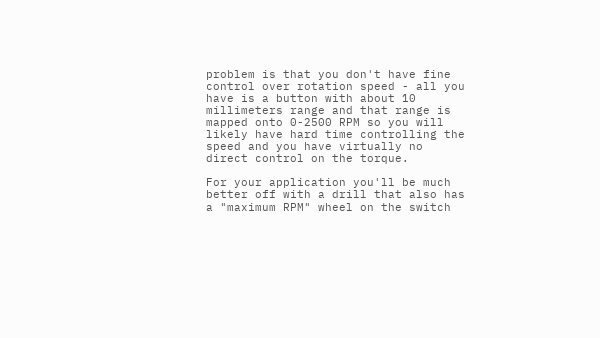problem is that you don't have fine control over rotation speed - all you have is a button with about 10 millimeters range and that range is mapped onto 0-2500 RPM so you will likely have hard time controlling the speed and you have virtually no direct control on the torque.

For your application you'll be much better off with a drill that also has a "maximum RPM" wheel on the switch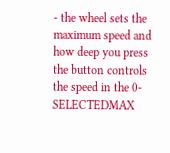- the wheel sets the maximum speed and how deep you press the button controls the speed in the 0-SELECTEDMAX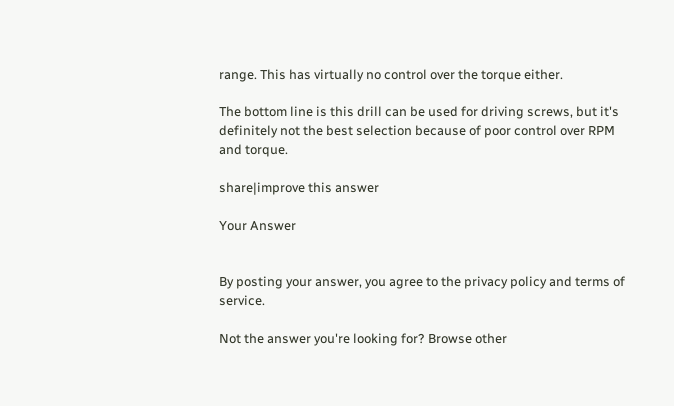range. This has virtually no control over the torque either.

The bottom line is this drill can be used for driving screws, but it's definitely not the best selection because of poor control over RPM and torque.

share|improve this answer

Your Answer


By posting your answer, you agree to the privacy policy and terms of service.

Not the answer you're looking for? Browse other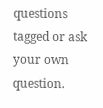questions tagged or ask your own question.